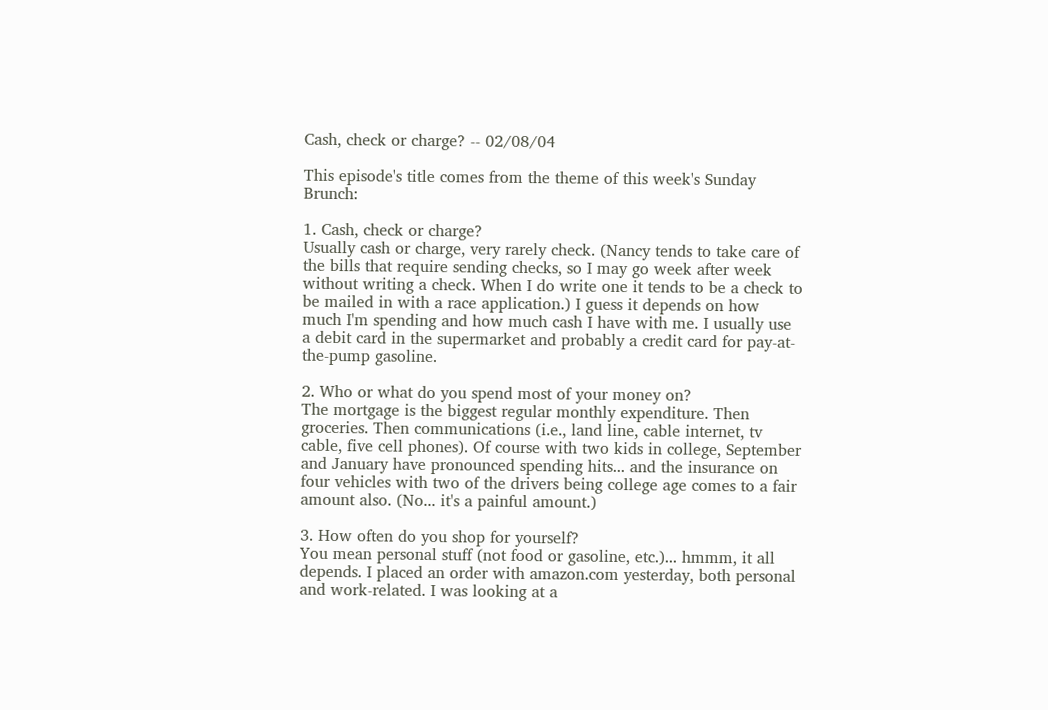Cash, check or charge? -- 02/08/04

This episode's title comes from the theme of this week's Sunday Brunch:

1. Cash, check or charge?
Usually cash or charge, very rarely check. (Nancy tends to take care of the bills that require sending checks, so I may go week after week without writing a check. When I do write one it tends to be a check to be mailed in with a race application.) I guess it depends on how much I'm spending and how much cash I have with me. I usually use a debit card in the supermarket and probably a credit card for pay-at-the-pump gasoline.

2. Who or what do you spend most of your money on?
The mortgage is the biggest regular monthly expenditure. Then groceries. Then communications (i.e., land line, cable internet, tv cable, five cell phones). Of course with two kids in college, September and January have pronounced spending hits... and the insurance on four vehicles with two of the drivers being college age comes to a fair amount also. (No... it's a painful amount.)

3. How often do you shop for yourself?
You mean personal stuff (not food or gasoline, etc.)... hmmm, it all depends. I placed an order with amazon.com yesterday, both personal and work-related. I was looking at a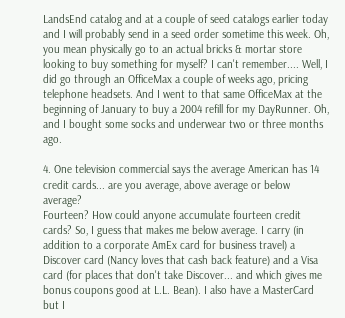LandsEnd catalog and at a couple of seed catalogs earlier today and I will probably send in a seed order sometime this week. Oh, you mean physically go to an actual bricks & mortar store looking to buy something for myself? I can't remember.... Well, I did go through an OfficeMax a couple of weeks ago, pricing telephone headsets. And I went to that same OfficeMax at the beginning of January to buy a 2004 refill for my DayRunner. Oh, and I bought some socks and underwear two or three months ago.

4. One television commercial says the average American has 14 credit cards... are you average, above average or below average?
Fourteen? How could anyone accumulate fourteen credit cards? So, I guess that makes me below average. I carry (in addition to a corporate AmEx card for business travel) a Discover card (Nancy loves that cash back feature) and a Visa card (for places that don't take Discover... and which gives me bonus coupons good at L.L. Bean). I also have a MasterCard but I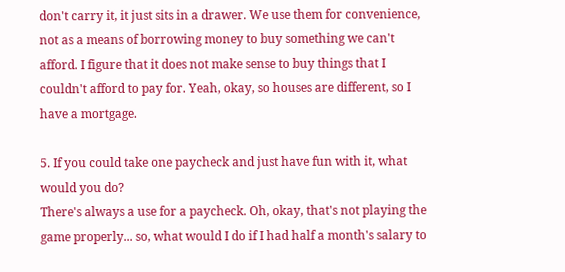don't carry it, it just sits in a drawer. We use them for convenience, not as a means of borrowing money to buy something we can't afford. I figure that it does not make sense to buy things that I couldn't afford to pay for. Yeah, okay, so houses are different, so I have a mortgage.

5. If you could take one paycheck and just have fun with it, what would you do?
There's always a use for a paycheck. Oh, okay, that's not playing the game properly... so, what would I do if I had half a month's salary to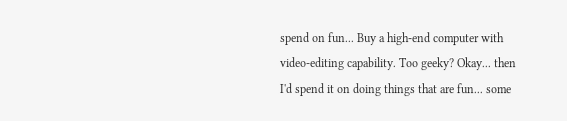spend on fun... Buy a high-end computer with video-editing capability. Too geeky? Okay... then I'd spend it on doing things that are fun... some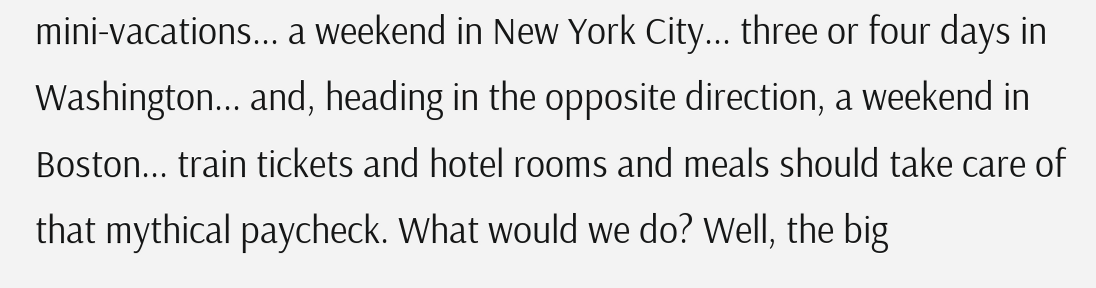mini-vacations... a weekend in New York City... three or four days in Washington... and, heading in the opposite direction, a weekend in Boston... train tickets and hotel rooms and meals should take care of that mythical paycheck. What would we do? Well, the big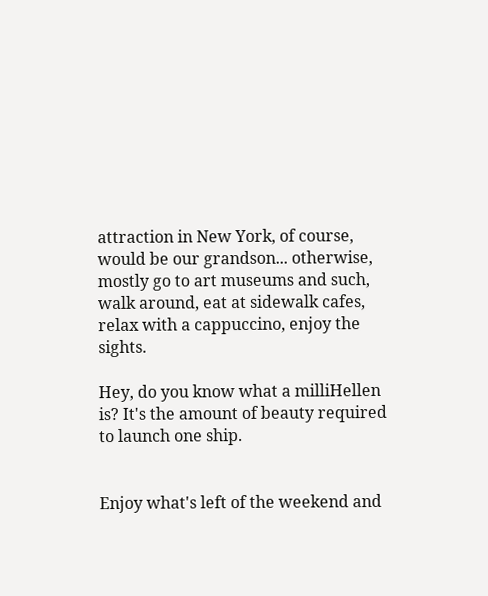attraction in New York, of course, would be our grandson... otherwise, mostly go to art museums and such, walk around, eat at sidewalk cafes, relax with a cappuccino, enjoy the sights.

Hey, do you know what a milliHellen is? It's the amount of beauty required to launch one ship.


Enjoy what's left of the weekend and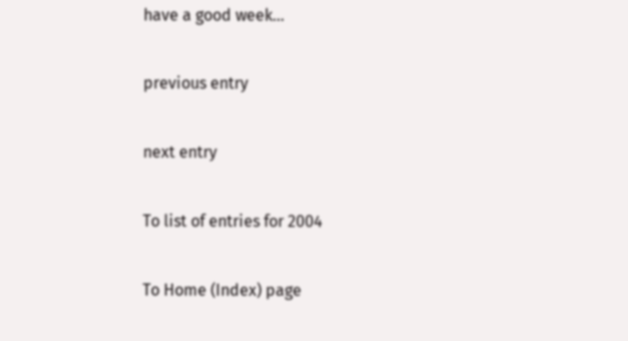have a good week...

previous entry

next entry

To list of entries for 2004

To Home (Index) page